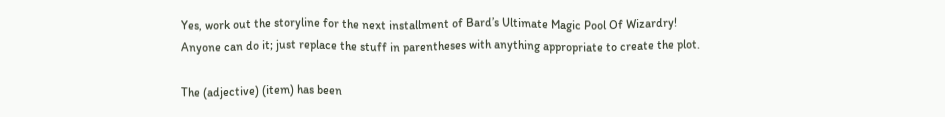Yes, work out the storyline for the next installment of Bard’s Ultimate Magic Pool Of Wizardry! Anyone can do it; just replace the stuff in parentheses with anything appropriate to create the plot.

The (adjective) (item) has been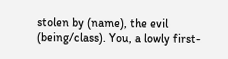stolen by (name), the evil (being/class). You, a lowly first-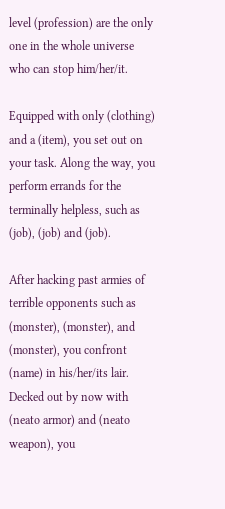level (profession) are the only one in the whole universe who can stop him/her/it.

Equipped with only (clothing) and a (item), you set out on your task. Along the way, you perform errands for the terminally helpless, such as (job), (job) and (job).

After hacking past armies of terrible opponents such as (monster), (monster), and (monster), you confront (name) in his/her/its lair. Decked out by now with (neato armor) and (neato weapon), you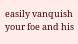easily vanquish your foe and his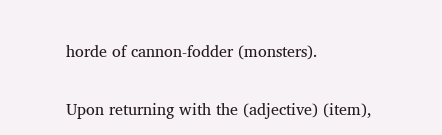horde of cannon-fodder (monsters).

Upon returning with the (adjective) (item),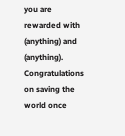you are rewarded with (anything) and (anything). Congratulations on saving the world once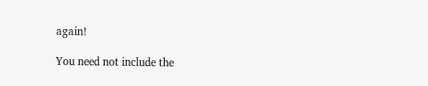again!

You need not include the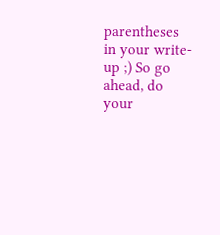parentheses in your write-up ;) So go ahead, do your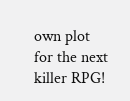own plot for the next killer RPG!